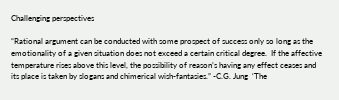Challenging perspectives

“Rational argument can be conducted with some prospect of success only so long as the emotionality of a given situation does not exceed a certain critical degree.  If the affective temperature rises above this level, the possibility of reason’s having any effect ceases and its place is taken by slogans and chimerical wish-fantasies.” -C.G. Jung  ‘The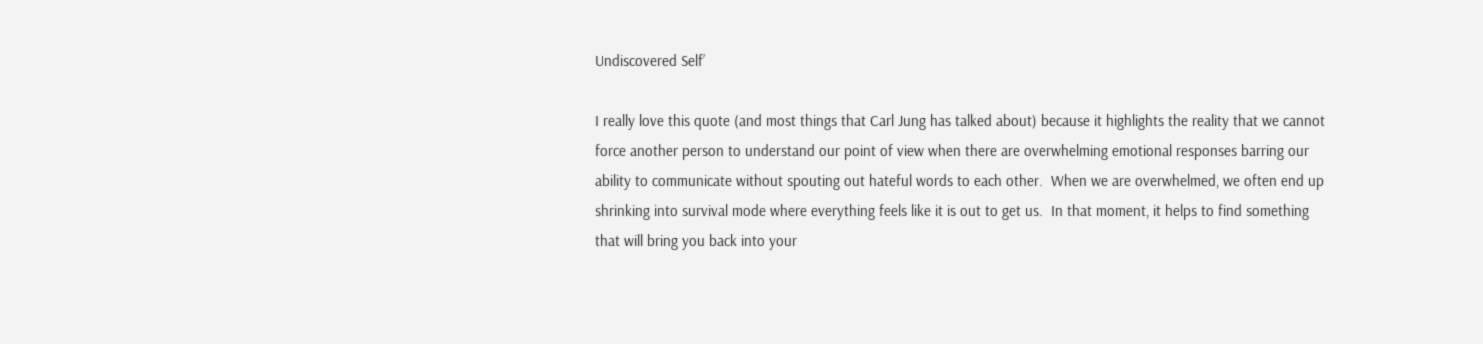Undiscovered Self’

I really love this quote (and most things that Carl Jung has talked about) because it highlights the reality that we cannot force another person to understand our point of view when there are overwhelming emotional responses barring our ability to communicate without spouting out hateful words to each other.  When we are overwhelmed, we often end up shrinking into survival mode where everything feels like it is out to get us.  In that moment, it helps to find something that will bring you back into your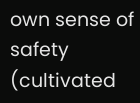own sense of safety (cultivated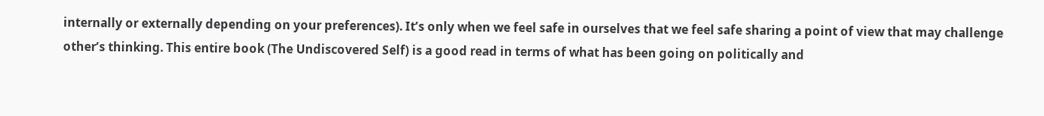internally or externally depending on your preferences). It’s only when we feel safe in ourselves that we feel safe sharing a point of view that may challenge other’s thinking. This entire book (The Undiscovered Self) is a good read in terms of what has been going on politically and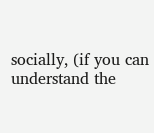socially, (if you can understand the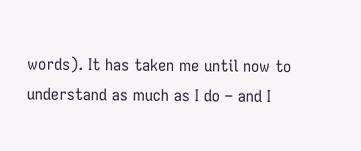words). It has taken me until now to understand as much as I do – and I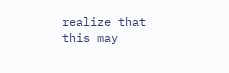realize that this may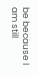be because I am still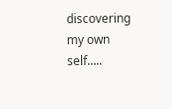discovering my own self…..